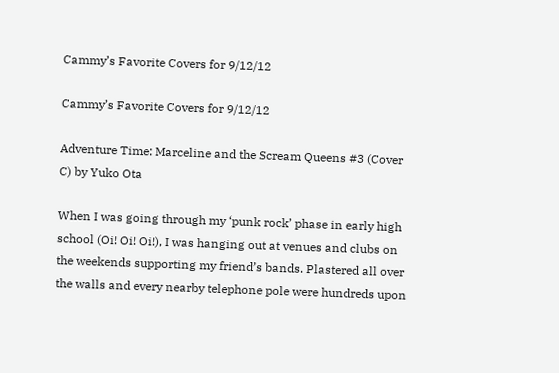Cammy’s Favorite Covers for 9/12/12

Cammy’s Favorite Covers for 9/12/12

Adventure Time: Marceline and the Scream Queens #3 (Cover C) by Yuko Ota

When I was going through my ‘punk rock’ phase in early high school (Oi! Oi! Oi!), I was hanging out at venues and clubs on the weekends supporting my friend’s bands. Plastered all over the walls and every nearby telephone pole were hundreds upon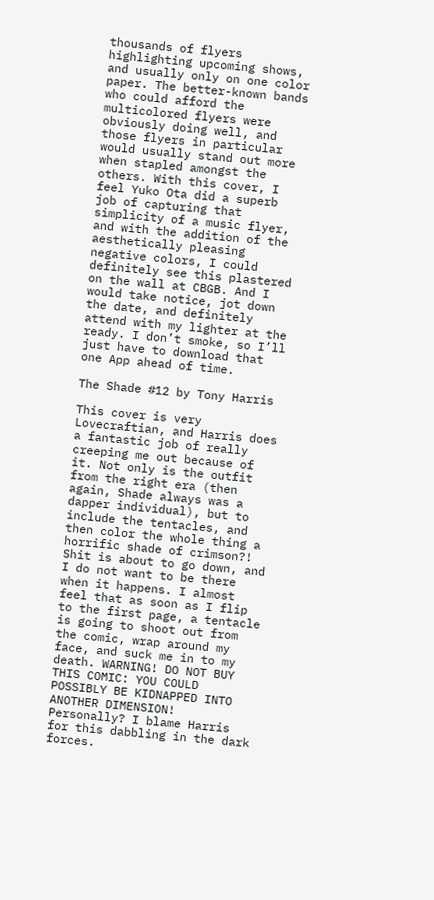thousands of flyers highlighting upcoming shows, and usually only on one color paper. The better-known bands who could afford the multicolored flyers were obviously doing well, and those flyers in particular would usually stand out more when stapled amongst the others. With this cover, I feel Yuko Ota did a superb job of capturing that simplicity of a music flyer, and with the addition of the aesthetically pleasing negative colors, I could definitely see this plastered on the wall at CBGB. And I would take notice, jot down the date, and definitely attend with my lighter at the ready. I don’t smoke, so I’ll just have to download that one App ahead of time.

The Shade #12 by Tony Harris

This cover is very Lovecraftian, and Harris does a fantastic job of really creeping me out because of it. Not only is the outfit from the right era (then again, Shade always was a dapper individual), but to include the tentacles, and then color the whole thing a horrific shade of crimson?! Shit is about to go down, and I do not want to be there when it happens. I almost feel that as soon as I flip to the first page, a tentacle is going to shoot out from the comic, wrap around my face, and suck me in to my death. WARNING! DO NOT BUY THIS COMIC: YOU COULD POSSIBLY BE KIDNAPPED INTO ANOTHER DIMENSION! Personally? I blame Harris for this dabbling in the dark forces.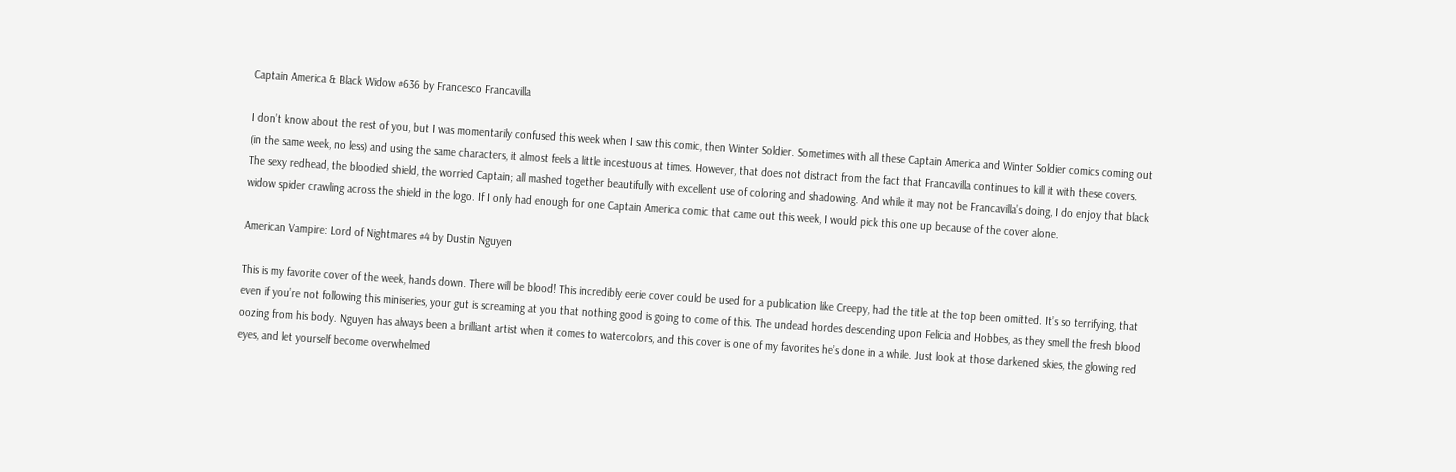Captain America & Black Widow #636 by Francesco Francavilla

I don’t know about the rest of you, but I was momentarily confused this week when I saw this comic, then Winter Soldier. Sometimes with all these Captain America and Winter Soldier comics coming out (in the same week, no less) and using the same characters, it almost feels a little incestuous at times. However, that does not distract from the fact that Francavilla continues to kill it with these covers. The sexy redhead, the bloodied shield, the worried Captain; all mashed together beautifully with excellent use of coloring and shadowing. And while it may not be Francavilla’s doing, I do enjoy that black widow spider crawling across the shield in the logo. If I only had enough for one Captain America comic that came out this week, I would pick this one up because of the cover alone.

American Vampire: Lord of Nightmares #4 by Dustin Nguyen

This is my favorite cover of the week, hands down. There will be blood! This incredibly eerie cover could be used for a publication like Creepy, had the title at the top been omitted. It’s so terrifying, that even if you’re not following this miniseries, your gut is screaming at you that nothing good is going to come of this. The undead hordes descending upon Felicia and Hobbes, as they smell the fresh blood oozing from his body. Nguyen has always been a brilliant artist when it comes to watercolors, and this cover is one of my favorites he’s done in a while. Just look at those darkened skies, the glowing red eyes, and let yourself become overwhelmed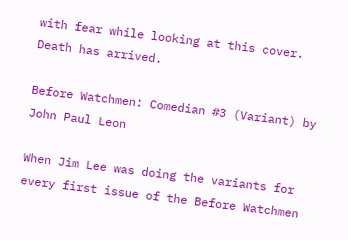with fear while looking at this cover. Death has arrived.

Before Watchmen: Comedian #3 (Variant) by John Paul Leon

When Jim Lee was doing the variants for every first issue of the Before Watchmen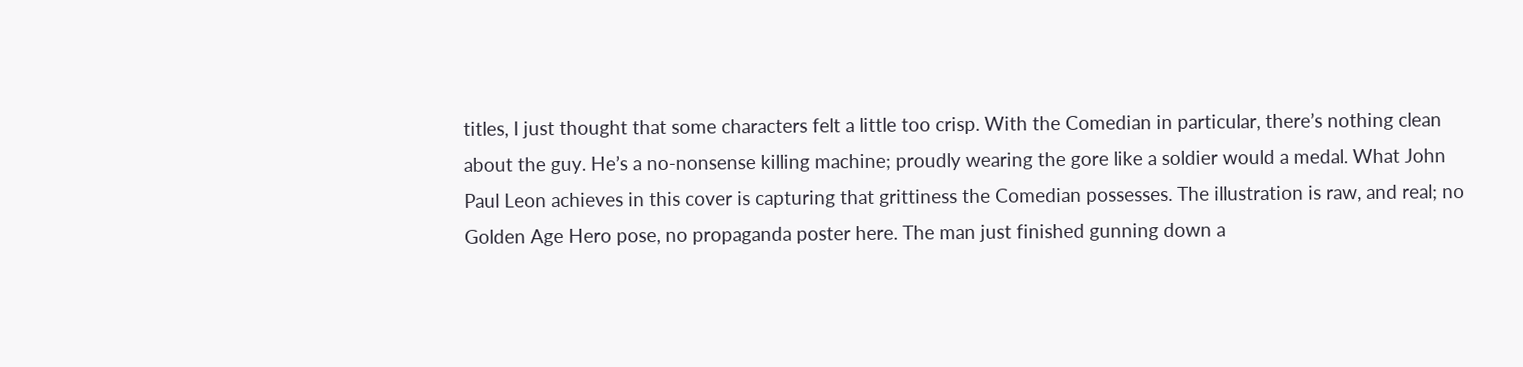titles, I just thought that some characters felt a little too crisp. With the Comedian in particular, there’s nothing clean about the guy. He’s a no-nonsense killing machine; proudly wearing the gore like a soldier would a medal. What John Paul Leon achieves in this cover is capturing that grittiness the Comedian possesses. The illustration is raw, and real; no Golden Age Hero pose, no propaganda poster here. The man just finished gunning down a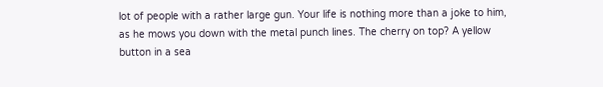lot of people with a rather large gun. Your life is nothing more than a joke to him, as he mows you down with the metal punch lines. The cherry on top? A yellow button in a sea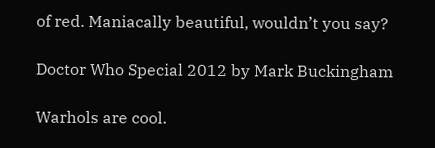of red. Maniacally beautiful, wouldn’t you say?

Doctor Who Special 2012 by Mark Buckingham

Warhols are cool.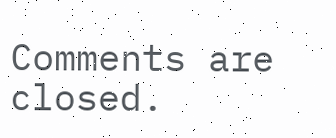Comments are closed.